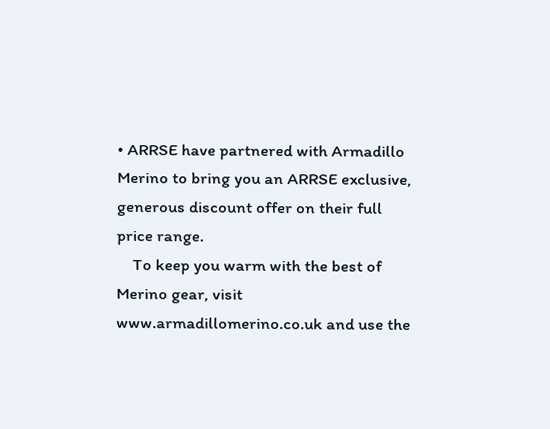• ARRSE have partnered with Armadillo Merino to bring you an ARRSE exclusive, generous discount offer on their full price range.
    To keep you warm with the best of Merino gear, visit www.armadillomerino.co.uk and use the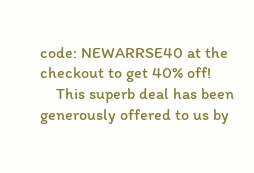code: NEWARRSE40 at the checkout to get 40% off!
    This superb deal has been generously offered to us by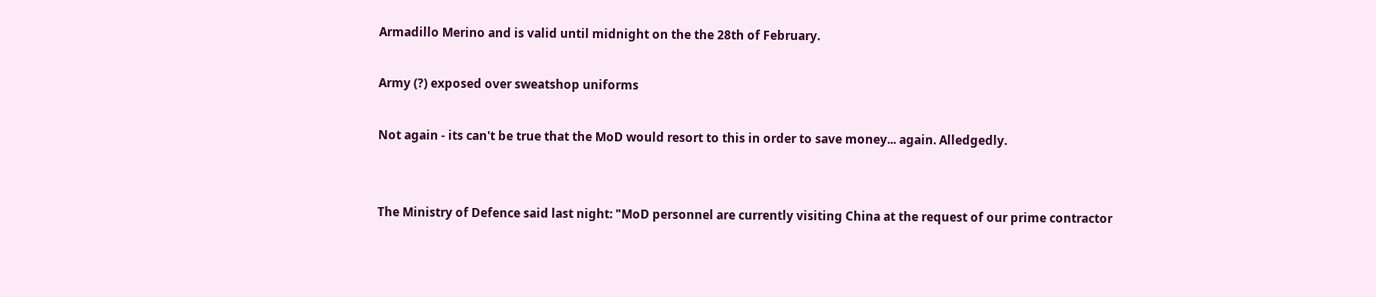Armadillo Merino and is valid until midnight on the the 28th of February.

Army (?) exposed over sweatshop uniforms

Not again - its can't be true that the MoD would resort to this in order to save money... again. Alledgedly.


The Ministry of Defence said last night: "MoD personnel are currently visiting China at the request of our prime contractor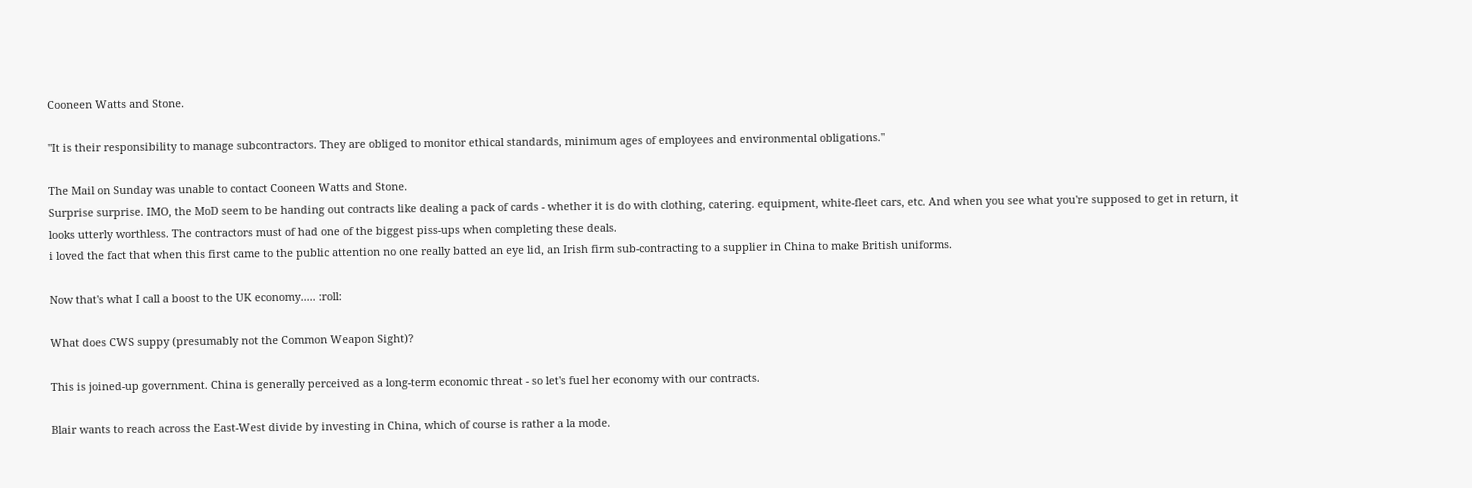Cooneen Watts and Stone.

"It is their responsibility to manage subcontractors. They are obliged to monitor ethical standards, minimum ages of employees and environmental obligations."

The Mail on Sunday was unable to contact Cooneen Watts and Stone.
Surprise surprise. IMO, the MoD seem to be handing out contracts like dealing a pack of cards - whether it is do with clothing, catering. equipment, white-fleet cars, etc. And when you see what you're supposed to get in return, it looks utterly worthless. The contractors must of had one of the biggest piss-ups when completing these deals.
i loved the fact that when this first came to the public attention no one really batted an eye lid, an Irish firm sub-contracting to a supplier in China to make British uniforms.

Now that's what I call a boost to the UK economy..... :roll:

What does CWS suppy (presumably not the Common Weapon Sight)?

This is joined-up government. China is generally perceived as a long-term economic threat - so let's fuel her economy with our contracts.

Blair wants to reach across the East-West divide by investing in China, which of course is rather a la mode.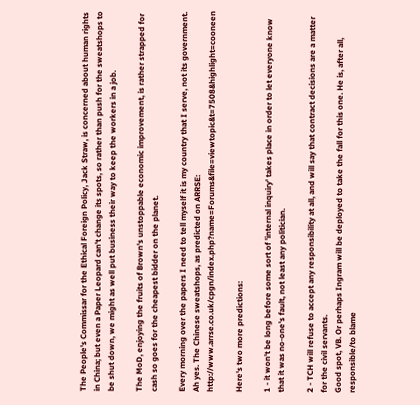The People's Commissar for the Ethical Foreign Policy, Jack Straw, is concerned about human rights in China; but even a Paper Leopard can't change its spots, so rather than push for the sweatshops to be shut down, we might as well put business their way to keep the workers in a job.

The MoD, enjoying the fruits of Brown's unstoppable economic improvement, is rather strapped for cash so goes for the cheapest bidder on the planet.

Every morning over the papers I need to tell myself it is my country that I serve, not its government.
Ah yes. The Chinese sweatshops, as predicted on ARRSE: http://www.arrse.co.uk/cpgn/index.php?name=Forums&file=viewtopic&t=7508&highlight=cooneen

Here's two more predictions:

1 - it won't be long before some sort of 'internal inquiry' takes place in order to let everyone know that it was no-one's fault, not least any politician.

2 - TCH will refuse to accept any responsibility at all, and will say that contract decisions are a matter for the civil servants.
Good spot, VB. Or perhaps Ingram will be deployed to take the fall for this one. He is, after all, responsible/to blame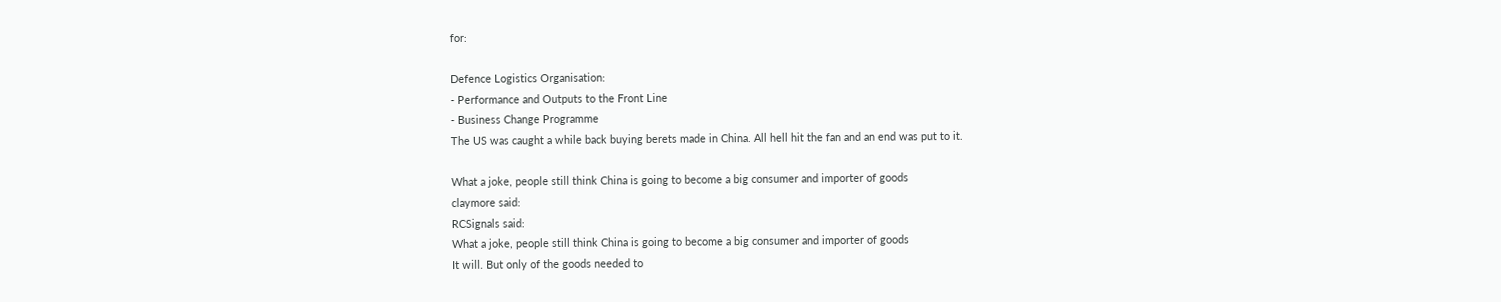for:

Defence Logistics Organisation:
- Performance and Outputs to the Front Line
- Business Change Programme
The US was caught a while back buying berets made in China. All hell hit the fan and an end was put to it.

What a joke, people still think China is going to become a big consumer and importer of goods
claymore said:
RCSignals said:
What a joke, people still think China is going to become a big consumer and importer of goods
It will. But only of the goods needed to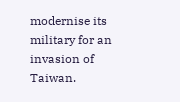modernise its military for an invasion of Taiwan.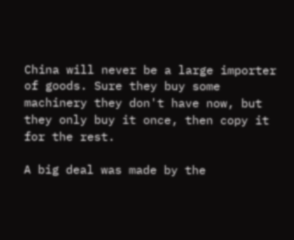China will never be a large importer of goods. Sure they buy some machinery they don't have now, but they only buy it once, then copy it for the rest.

A big deal was made by the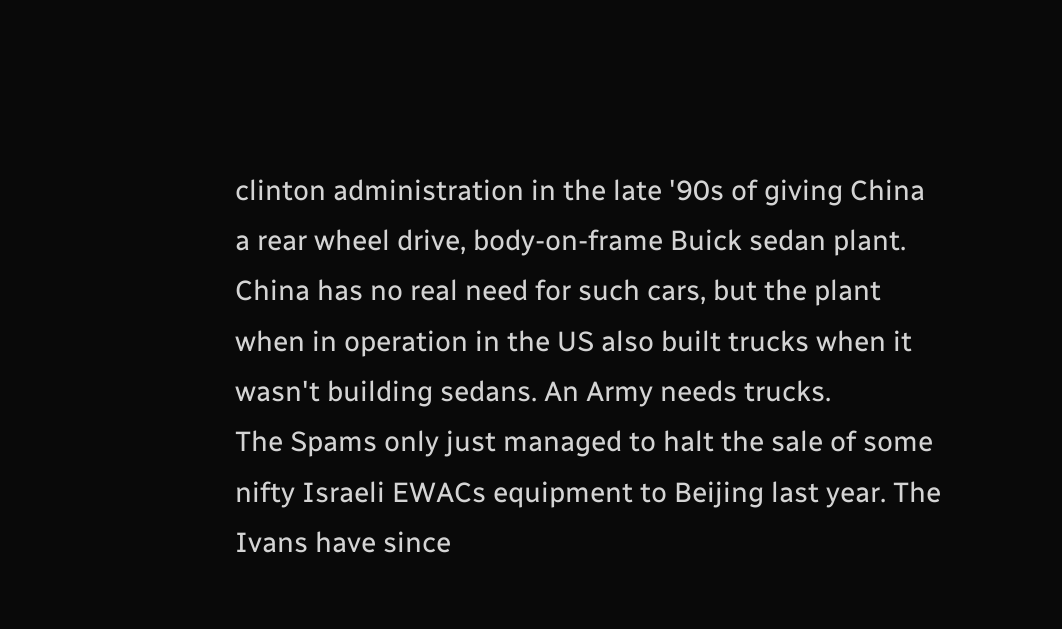clinton administration in the late '90s of giving China a rear wheel drive, body-on-frame Buick sedan plant. China has no real need for such cars, but the plant when in operation in the US also built trucks when it wasn't building sedans. An Army needs trucks.
The Spams only just managed to halt the sale of some nifty Israeli EWACs equipment to Beijing last year. The Ivans have since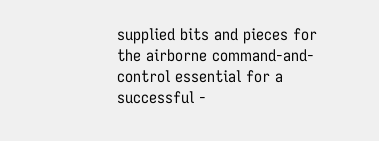supplied bits and pieces for the airborne command-and-control essential for a successful -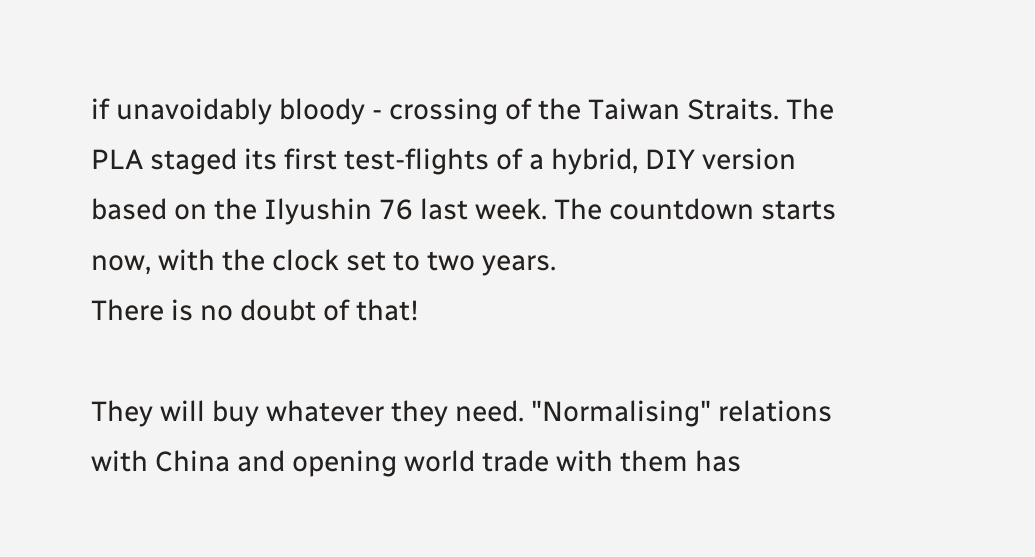if unavoidably bloody - crossing of the Taiwan Straits. The PLA staged its first test-flights of a hybrid, DIY version based on the Ilyushin 76 last week. The countdown starts now, with the clock set to two years.
There is no doubt of that!

They will buy whatever they need. "Normalising" relations with China and opening world trade with them has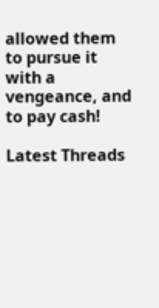allowed them to pursue it with a vengeance, and to pay cash!

Latest Threads